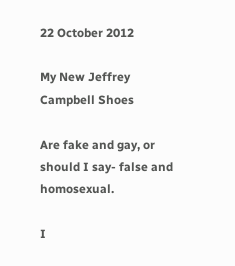22 October 2012

My New Jeffrey Campbell Shoes

Are fake and gay, or should I say- false and homosexual.

I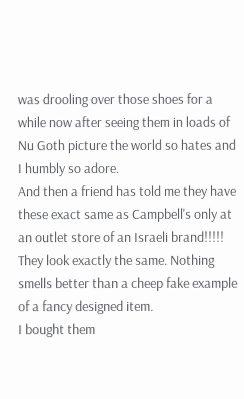was drooling over those shoes for a while now after seeing them in loads of Nu Goth picture the world so hates and I humbly so adore.
And then a friend has told me they have these exact same as Campbell's only at an outlet store of an Israeli brand!!!!! They look exactly the same. Nothing smells better than a cheep fake example of a fancy designed item.
I bought them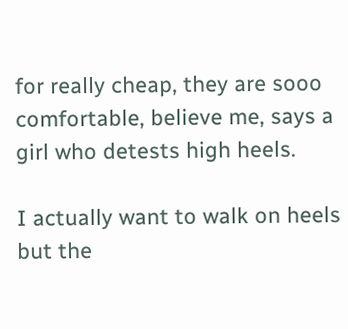for really cheap, they are sooo comfortable, believe me, says a girl who detests high heels.

I actually want to walk on heels but the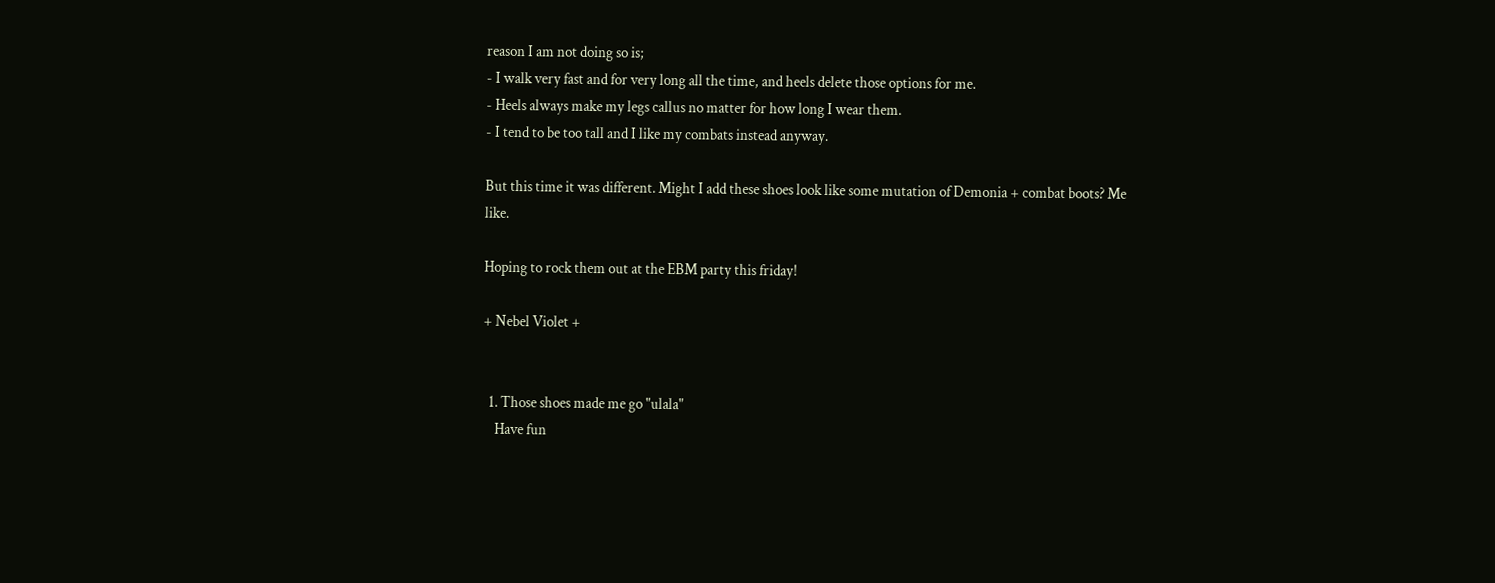reason I am not doing so is;
- I walk very fast and for very long all the time, and heels delete those options for me.
- Heels always make my legs callus no matter for how long I wear them.
- I tend to be too tall and I like my combats instead anyway.

But this time it was different. Might I add these shoes look like some mutation of Demonia + combat boots? Me like.

Hoping to rock them out at the EBM party this friday!

+ Nebel Violet +


  1. Those shoes made me go "ulala"
    Have fun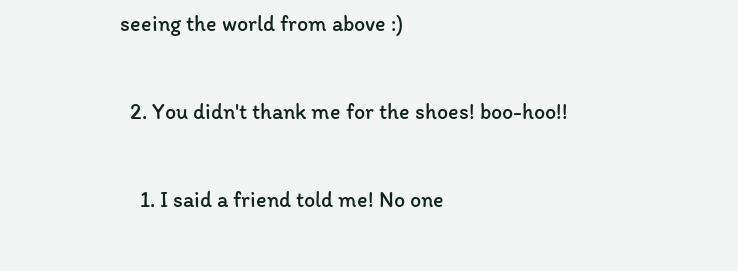seeing the world from above :)

  2. You didn't thank me for the shoes! boo-hoo!!

    1. I said a friend told me! No one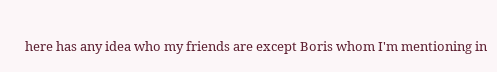here has any idea who my friends are except Boris whom I'm mentioning in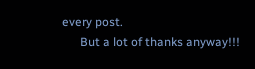every post.
      But a lot of thanks anyway!!!